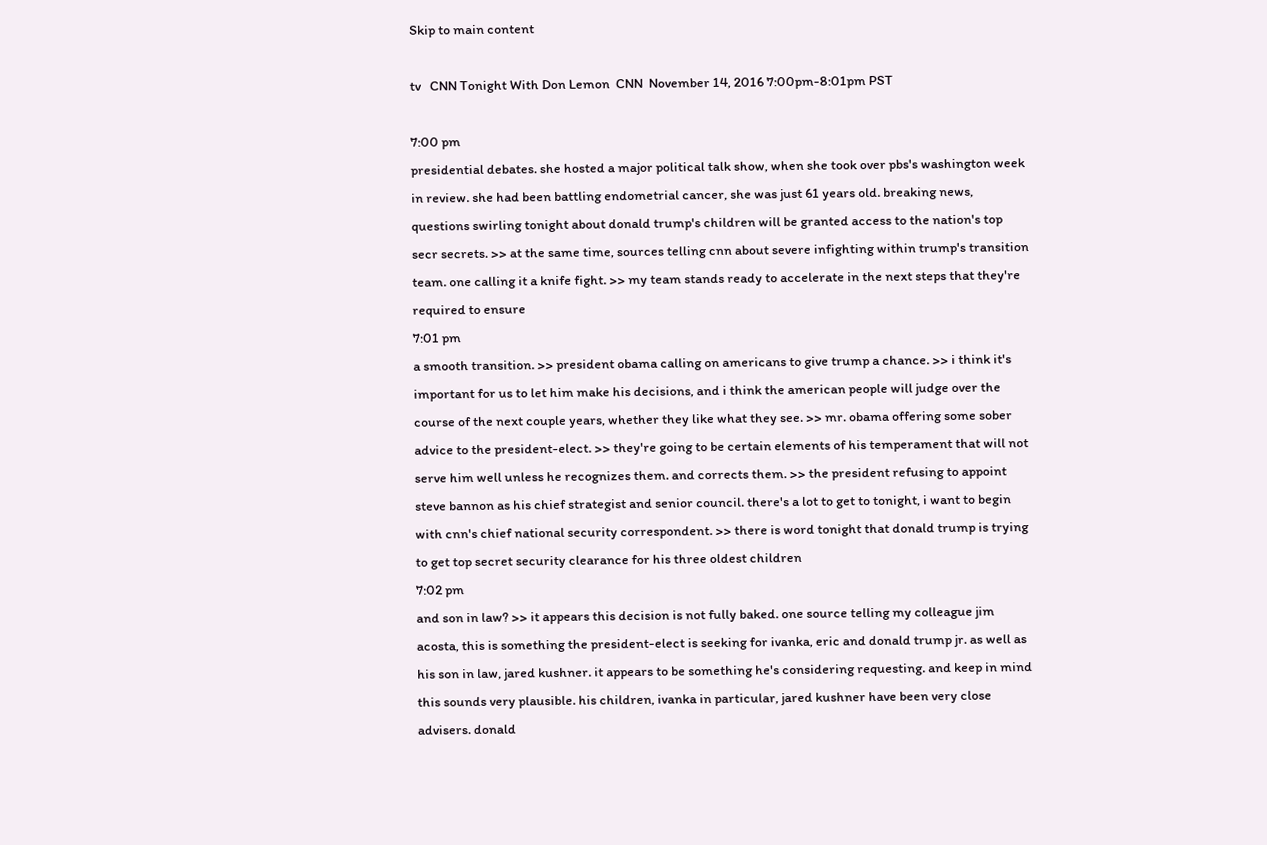Skip to main content

tv   CNN Tonight With Don Lemon  CNN  November 14, 2016 7:00pm-8:01pm PST

7:00 pm
presidential debates. she hosted a major political talk show, when she took over pbs's washington week in review. she had been battling endometrial cancer, she was just 61 years old. breaking news, questions swirling tonight about donald trump's children will be granted access to the nation's top secr secrets. >> at the same time, sources telling cnn about severe infighting within trump's transition team. one calling it a knife fight. >> my team stands ready to accelerate in the next steps that they're required to ensure
7:01 pm
a smooth transition. >> president obama calling on americans to give trump a chance. >> i think it's important for us to let him make his decisions, and i think the american people will judge over the course of the next couple years, whether they like what they see. >> mr. obama offering some sober advice to the president-elect. >> they're going to be certain elements of his temperament that will not serve him well unless he recognizes them. and corrects them. >> the president refusing to appoint steve bannon as his chief strategist and senior council. there's a lot to get to tonight, i want to begin with cnn's chief national security correspondent. >> there is word tonight that donald trump is trying to get top secret security clearance for his three oldest children
7:02 pm
and son in law? >> it appears this decision is not fully baked. one source telling my colleague jim acosta, this is something the president-elect is seeking for ivanka, eric and donald trump jr. as well as his son in law, jared kushner. it appears to be something he's considering requesting. and keep in mind this sounds very plausible. his children, ivanka in particular, jared kushner have been very close advisers. donald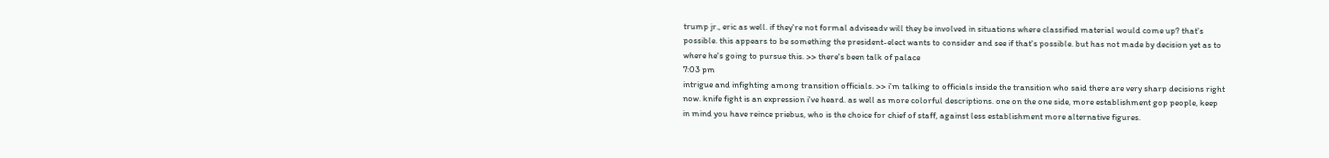trump jr., eric as well. if they're not formal adviseadv will they be involved in situations where classified material would come up? that's possible. this appears to be something the president-elect wants to consider and see if that's possible. but has not made by decision yet as to where he's going to pursue this. >> there's been talk of palace
7:03 pm
intrigue and infighting among transition officials. >> i'm talking to officials inside the transition who said there are very sharp decisions right now. knife fight is an expression i've heard. as well as more colorful descriptions. one on the one side, more establishment gop people, keep in mind you have reince priebus, who is the choice for chief of staff, against less establishment more alternative figures.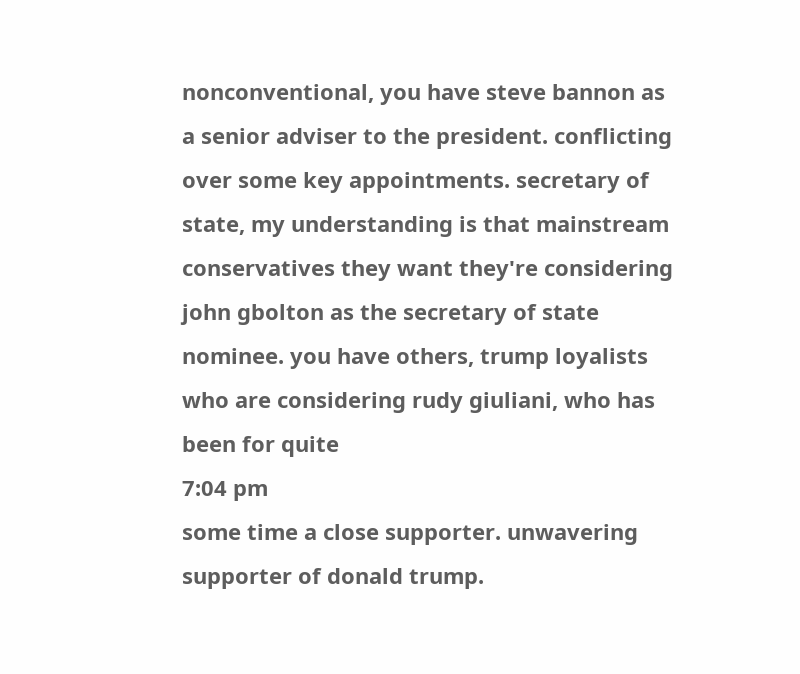nonconventional, you have steve bannon as a senior adviser to the president. conflicting over some key appointments. secretary of state, my understanding is that mainstream conservatives they want they're considering john gbolton as the secretary of state nominee. you have others, trump loyalists who are considering rudy giuliani, who has been for quite
7:04 pm
some time a close supporter. unwavering supporter of donald trump.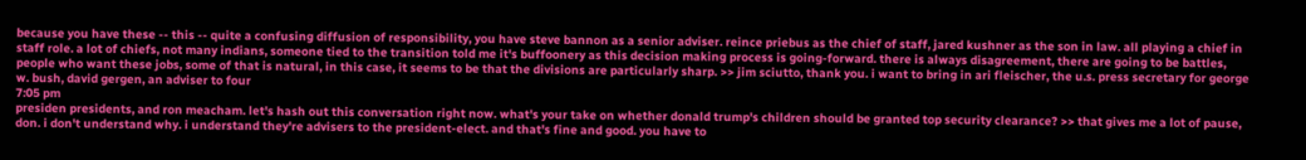because you have these -- this -- quite a confusing diffusion of responsibility, you have steve bannon as a senior adviser. reince priebus as the chief of staff, jared kushner as the son in law. all playing a chief in staff role. a lot of chiefs, not many indians, someone tied to the transition told me it's buffoonery as this decision making process is going-forward. there is always disagreement, there are going to be battles, people who want these jobs, some of that is natural, in this case, it seems to be that the divisions are particularly sharp. >> jim sciutto, thank you. i want to bring in ari fleischer, the u.s. press secretary for george w. bush, david gergen, an adviser to four
7:05 pm
presiden presidents, and ron meacham. let's hash out this conversation right now. what's your take on whether donald trump's children should be granted top security clearance? >> that gives me a lot of pause, don. i don't understand why. i understand they're advisers to the president-elect. and that's fine and good. you have to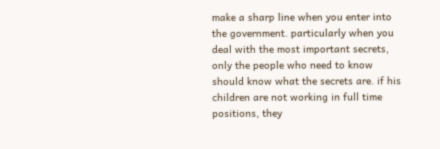make a sharp line when you enter into the government. particularly when you deal with the most important secrets, only the people who need to know should know what the secrets are. if his children are not working in full time positions, they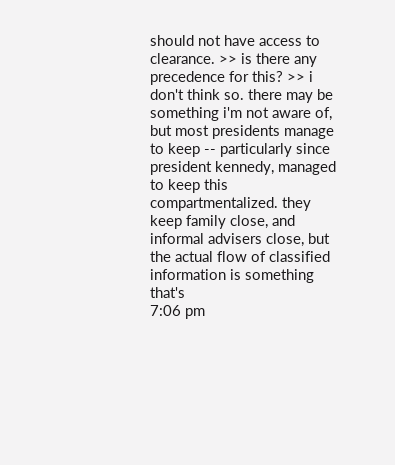should not have access to clearance. >> is there any precedence for this? >> i don't think so. there may be something i'm not aware of, but most presidents manage to keep -- particularly since president kennedy, managed to keep this compartmentalized. they keep family close, and informal advisers close, but the actual flow of classified information is something that's
7:06 pm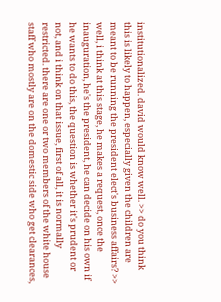institutionalized. david would know well. >> do you think this is likely to happen, especially given the children are meant to be running the president elect's business affairs? >> well, i think at this stage, he makes a request, once the inauguration, he's the president, he can decide on his own if he wants to do this, the question is whether it's prudent or not, and i think on that issue, first of all, it is normally restricted. there are one or two members of the white house staff who mostly are on the domestic side who get clearances,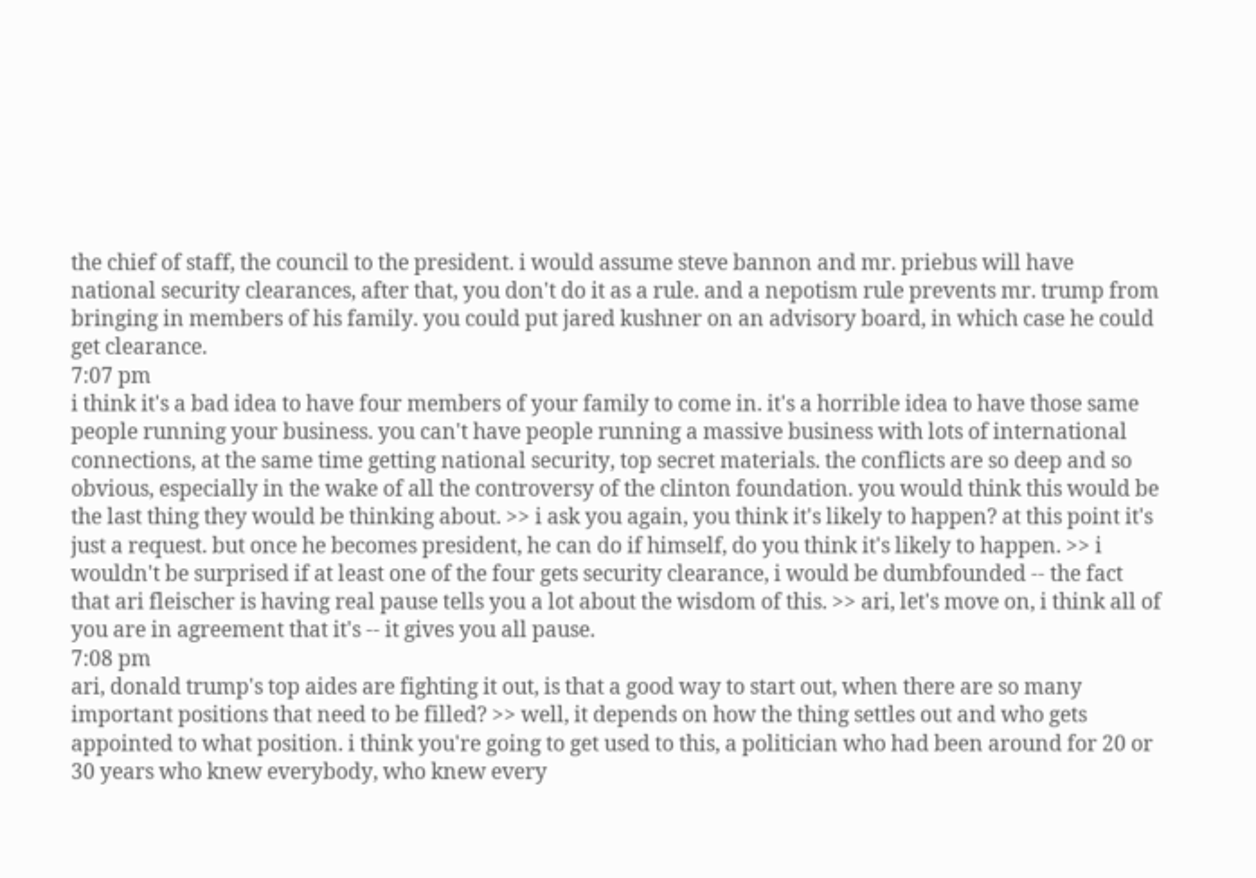the chief of staff, the council to the president. i would assume steve bannon and mr. priebus will have national security clearances, after that, you don't do it as a rule. and a nepotism rule prevents mr. trump from bringing in members of his family. you could put jared kushner on an advisory board, in which case he could get clearance.
7:07 pm
i think it's a bad idea to have four members of your family to come in. it's a horrible idea to have those same people running your business. you can't have people running a massive business with lots of international connections, at the same time getting national security, top secret materials. the conflicts are so deep and so obvious, especially in the wake of all the controversy of the clinton foundation. you would think this would be the last thing they would be thinking about. >> i ask you again, you think it's likely to happen? at this point it's just a request. but once he becomes president, he can do if himself, do you think it's likely to happen. >> i wouldn't be surprised if at least one of the four gets security clearance, i would be dumbfounded -- the fact that ari fleischer is having real pause tells you a lot about the wisdom of this. >> ari, let's move on, i think all of you are in agreement that it's -- it gives you all pause.
7:08 pm
ari, donald trump's top aides are fighting it out, is that a good way to start out, when there are so many important positions that need to be filled? >> well, it depends on how the thing settles out and who gets appointed to what position. i think you're going to get used to this, a politician who had been around for 20 or 30 years who knew everybody, who knew every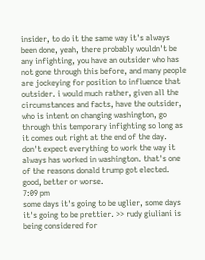insider, to do it the same way it's always been done, yeah, there probably wouldn't be any infighting, you have an outsider who has not gone through this before, and many people are jockeying for position to influence that outsider. i would much rather, given all the circumstances and facts, have the outsider, who is intent on changing washington, go through this temporary infighting so long as it comes out right at the end of the day. don't expect everything to work the way it always has worked in washington. that's one of the reasons donald trump got elected. good, better or worse.
7:09 pm
some days it's going to be uglier, some days it's going to be prettier. >> rudy giuliani is being considered for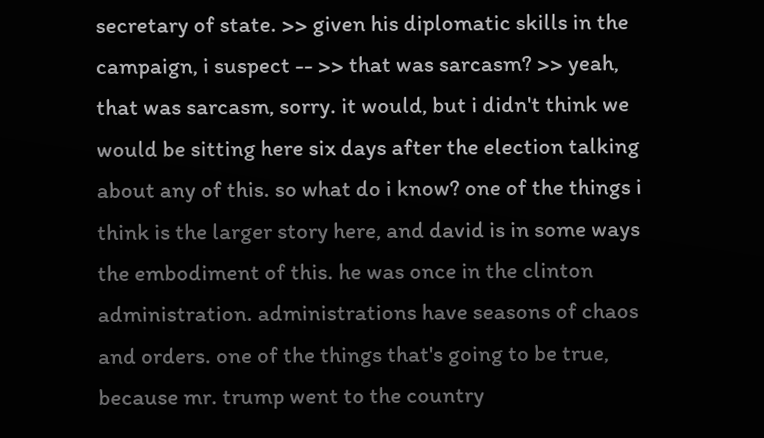secretary of state. >> given his diplomatic skills in the campaign, i suspect -- >> that was sarcasm? >> yeah, that was sarcasm, sorry. it would, but i didn't think we would be sitting here six days after the election talking about any of this. so what do i know? one of the things i think is the larger story here, and david is in some ways the embodiment of this. he was once in the clinton administration. administrations have seasons of chaos and orders. one of the things that's going to be true, because mr. trump went to the country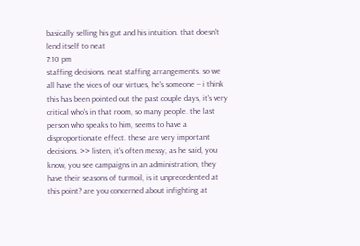basically selling his gut and his intuition. that doesn't lend itself to neat
7:10 pm
staffing decisions. neat staffing arrangements. so we all have the vices of our virtues, he's someone -- i think this has been pointed out the past couple days, it's very critical who's in that room, so many people. the last person who speaks to him, seems to have a disproportionate effect. these are very important decisions. >> listen, it's often messy, as he said, you know, you see campaigns in an administration, they have their seasons of turmoil, is it unprecedented at this point? are you concerned about infighting at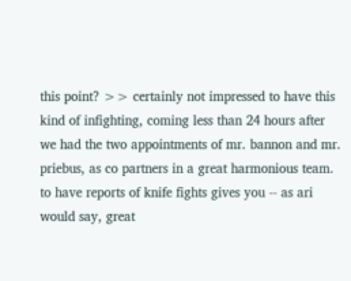this point? >> certainly not impressed to have this kind of infighting, coming less than 24 hours after we had the two appointments of mr. bannon and mr. priebus, as co partners in a great harmonious team. to have reports of knife fights gives you -- as ari would say, great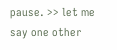pause. >> let me say one other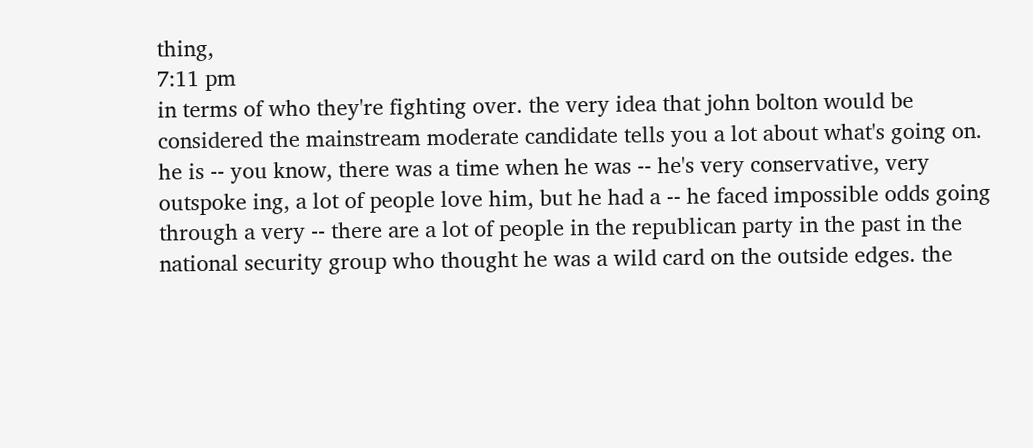thing,
7:11 pm
in terms of who they're fighting over. the very idea that john bolton would be considered the mainstream moderate candidate tells you a lot about what's going on. he is -- you know, there was a time when he was -- he's very conservative, very outspoke ing, a lot of people love him, but he had a -- he faced impossible odds going through a very -- there are a lot of people in the republican party in the past in the national security group who thought he was a wild card on the outside edges. the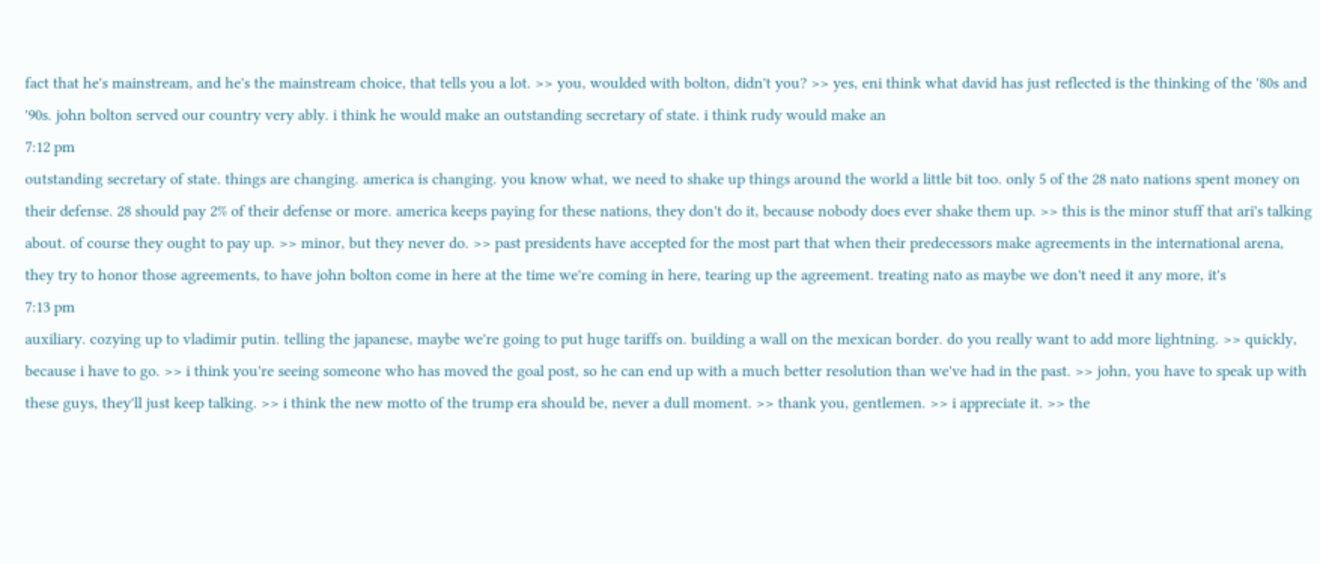fact that he's mainstream, and he's the mainstream choice, that tells you a lot. >> you, woulded with bolton, didn't you? >> yes, eni think what david has just reflected is the thinking of the '80s and '90s. john bolton served our country very ably. i think he would make an outstanding secretary of state. i think rudy would make an
7:12 pm
outstanding secretary of state. things are changing. america is changing. you know what, we need to shake up things around the world a little bit too. only 5 of the 28 nato nations spent money on their defense. 28 should pay 2% of their defense or more. america keeps paying for these nations, they don't do it, because nobody does ever shake them up. >> this is the minor stuff that ari's talking about. of course they ought to pay up. >> minor, but they never do. >> past presidents have accepted for the most part that when their predecessors make agreements in the international arena, they try to honor those agreements, to have john bolton come in here at the time we're coming in here, tearing up the agreement. treating nato as maybe we don't need it any more, it's
7:13 pm
auxiliary. cozying up to vladimir putin. telling the japanese, maybe we're going to put huge tariffs on. building a wall on the mexican border. do you really want to add more lightning. >> quickly, because i have to go. >> i think you're seeing someone who has moved the goal post, so he can end up with a much better resolution than we've had in the past. >> john, you have to speak up with these guys, they'll just keep talking. >> i think the new motto of the trump era should be, never a dull moment. >> thank you, gentlemen. >> i appreciate it. >> the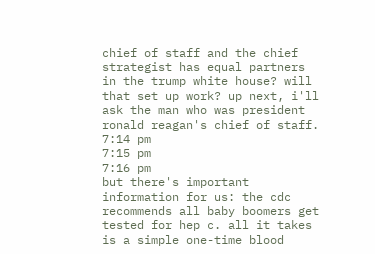chief of staff and the chief strategist has equal partners in the trump white house? will that set up work? up next, i'll ask the man who was president ronald reagan's chief of staff.
7:14 pm
7:15 pm
7:16 pm
but there's important information for us: the cdc recommends all baby boomers get tested for hep c. all it takes is a simple one-time blood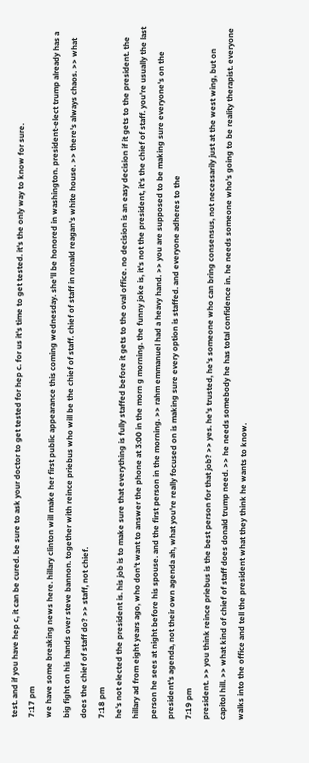test. and if you have hep c, it can be cured. be sure to ask your doctor to get tested for hep c. for us it's time to get tested. it's the only way to know for sure.
7:17 pm
we have some breaking news here. hillary clinton will make her first public appearance this coming wednesday. she'll be honored in washington. president-elect trump already has a big fight on his hands over steve bannon. together with reince priebus who will be the chief of staff. chief of staff in ronald reagan's white house. >> there's always chaos. >> what does the chief of staff do? >> staff, not chief.
7:18 pm
he's not elected the president is. his job is to make sure that everything is fully staffed before it gets to the oval office. no decision is an easy decision if it gets to the president. the hillary ad from eight years ago, who don't want to answer the phone at 3:00 in the morn g morning. the funny joke is, it's not the president, it's the chief of staff. you're usually the last person he sees at night before his spouse. and the first person in the morning. >> rahm emmanuel had a heavy hand. >> you are supposed to be making sure everyone's on the president's agenda, not their own agenda ah, what you're really focused on is making sure every option is staffed. and everyone adheres to the
7:19 pm
president. >> you think reince priebus is the best person for that job? >> yes. he's trusted, he's someone who can bring consensus, not necessarily just at the west wing, but on capitol hill. >> what kind of chief of staff does donald trump need. >> he needs somebody he has total confidence in. he needs someone who's going to be reality therapist. everyone walks into the office and tell the president what they think he wants to know.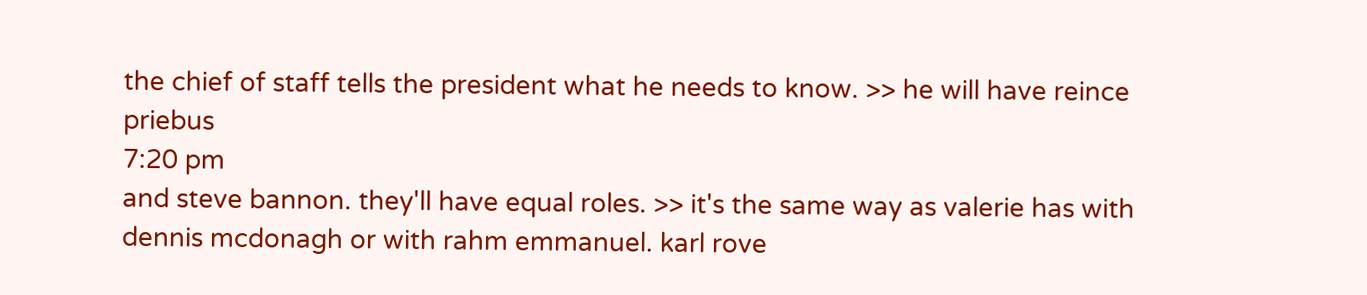the chief of staff tells the president what he needs to know. >> he will have reince priebus
7:20 pm
and steve bannon. they'll have equal roles. >> it's the same way as valerie has with dennis mcdonagh or with rahm emmanuel. karl rove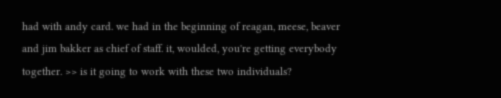had with andy card. we had in the beginning of reagan, meese, beaver and jim bakker as chief of staff. it, woulded, you're getting everybody together. >> is it going to work with these two individuals?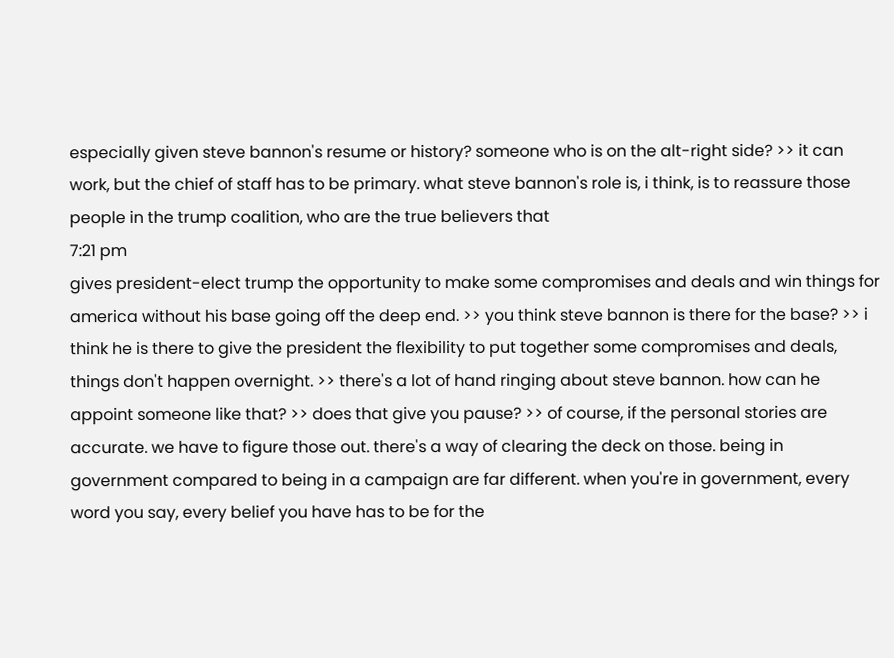especially given steve bannon's resume or history? someone who is on the alt-right side? >> it can work, but the chief of staff has to be primary. what steve bannon's role is, i think, is to reassure those people in the trump coalition, who are the true believers that
7:21 pm
gives president-elect trump the opportunity to make some compromises and deals and win things for america without his base going off the deep end. >> you think steve bannon is there for the base? >> i think he is there to give the president the flexibility to put together some compromises and deals, things don't happen overnight. >> there's a lot of hand ringing about steve bannon. how can he appoint someone like that? >> does that give you pause? >> of course, if the personal stories are accurate. we have to figure those out. there's a way of clearing the deck on those. being in government compared to being in a campaign are far different. when you're in government, every word you say, every belief you have has to be for the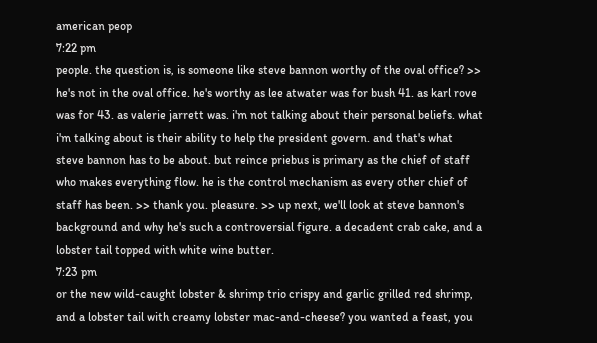american peop
7:22 pm
people. the question is, is someone like steve bannon worthy of the oval office? >> he's not in the oval office. he's worthy as lee atwater was for bush 41. as karl rove was for 43. as valerie jarrett was. i'm not talking about their personal beliefs. what i'm talking about is their ability to help the president govern. and that's what steve bannon has to be about. but reince priebus is primary as the chief of staff who makes everything flow. he is the control mechanism as every other chief of staff has been. >> thank you. pleasure. >> up next, we'll look at steve bannon's background and why he's such a controversial figure. a decadent crab cake, and a lobster tail topped with white wine butter.
7:23 pm
or the new wild-caught lobster & shrimp trio crispy and garlic grilled red shrimp, and a lobster tail with creamy lobster mac-and-cheese? you wanted a feast, you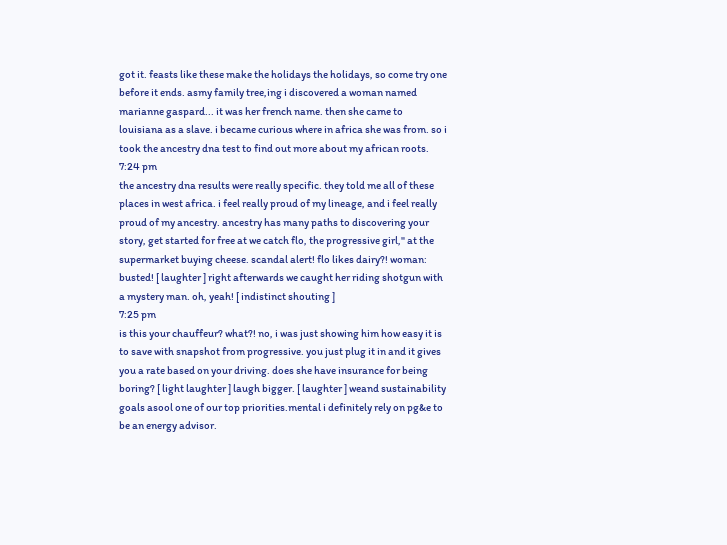got it. feasts like these make the holidays the holidays, so come try one before it ends. asmy family tree,ing i discovered a woman named marianne gaspard... it was her french name. then she came to louisiana as a slave. i became curious where in africa she was from. so i took the ancestry dna test to find out more about my african roots.
7:24 pm
the ancestry dna results were really specific. they told me all of these places in west africa. i feel really proud of my lineage, and i feel really proud of my ancestry. ancestry has many paths to discovering your story, get started for free at we catch flo, the progressive girl," at the supermarket buying cheese. scandal alert! flo likes dairy?! woman: busted! [ laughter ] right afterwards we caught her riding shotgun with a mystery man. oh, yeah! [ indistinct shouting ]
7:25 pm
is this your chauffeur? what?! no, i was just showing him how easy it is to save with snapshot from progressive. you just plug it in and it gives you a rate based on your driving. does she have insurance for being boring? [ light laughter ] laugh bigger. [ laughter ] weand sustainability goals asool one of our top priorities.mental i definitely rely on pg&e to be an energy advisor.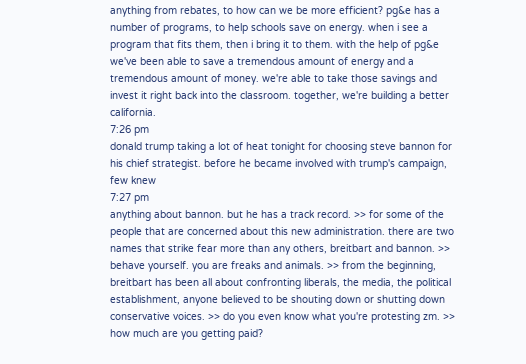anything from rebates, to how can we be more efficient? pg&e has a number of programs, to help schools save on energy. when i see a program that fits them, then i bring it to them. with the help of pg&e we've been able to save a tremendous amount of energy and a tremendous amount of money. we're able to take those savings and invest it right back into the classroom. together, we're building a better california.
7:26 pm
donald trump taking a lot of heat tonight for choosing steve bannon for his chief strategist. before he became involved with trump's campaign, few knew
7:27 pm
anything about bannon. but he has a track record. >> for some of the people that are concerned about this new administration. there are two names that strike fear more than any others, breitbart and bannon. >> behave yourself. you are freaks and animals. >> from the beginning, breitbart has been all about confronting liberals, the media, the political establishment, anyone believed to be shouting down or shutting down conservative voices. >> do you even know what you're protesting zm. >> how much are you getting paid?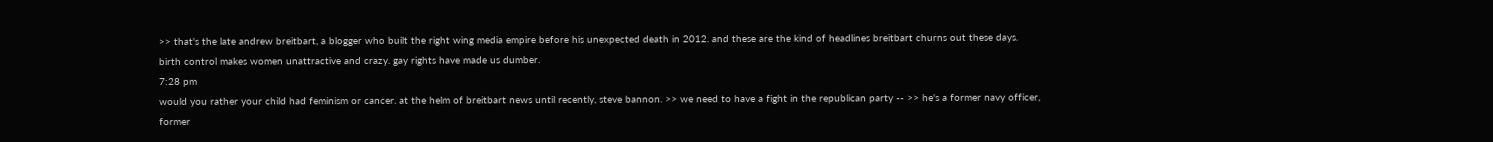>> that's the late andrew breitbart, a blogger who built the right wing media empire before his unexpected death in 2012. and these are the kind of headlines breitbart churns out these days. birth control makes women unattractive and crazy. gay rights have made us dumber.
7:28 pm
would you rather your child had feminism or cancer. at the helm of breitbart news until recently, steve bannon. >> we need to have a fight in the republican party -- >> he's a former navy officer, former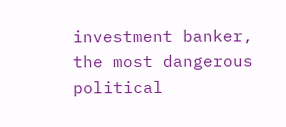investment banker, the most dangerous political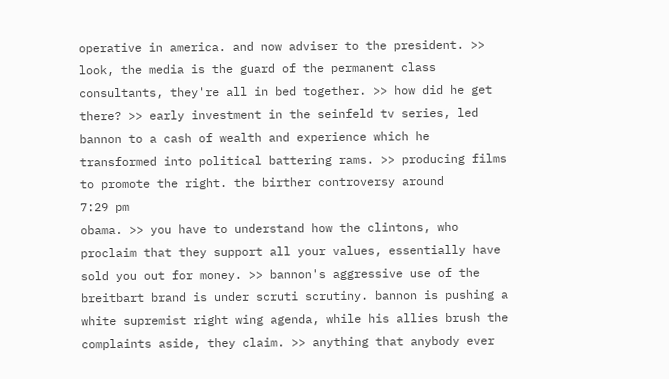operative in america. and now adviser to the president. >> look, the media is the guard of the permanent class consultants, they're all in bed together. >> how did he get there? >> early investment in the seinfeld tv series, led bannon to a cash of wealth and experience which he transformed into political battering rams. >> producing films to promote the right. the birther controversy around
7:29 pm
obama. >> you have to understand how the clintons, who proclaim that they support all your values, essentially have sold you out for money. >> bannon's aggressive use of the breitbart brand is under scruti scrutiny. bannon is pushing a white supremist right wing agenda, while his allies brush the complaints aside, they claim. >> anything that anybody ever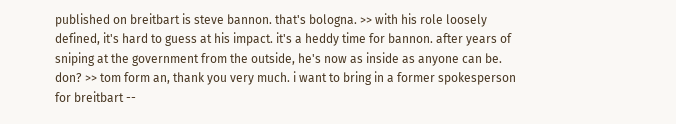published on breitbart is steve bannon. that's bologna. >> with his role loosely defined, it's hard to guess at his impact. it's a heddy time for bannon. after years of sniping at the government from the outside, he's now as inside as anyone can be. don? >> tom form an, thank you very much. i want to bring in a former spokesperson for breitbart --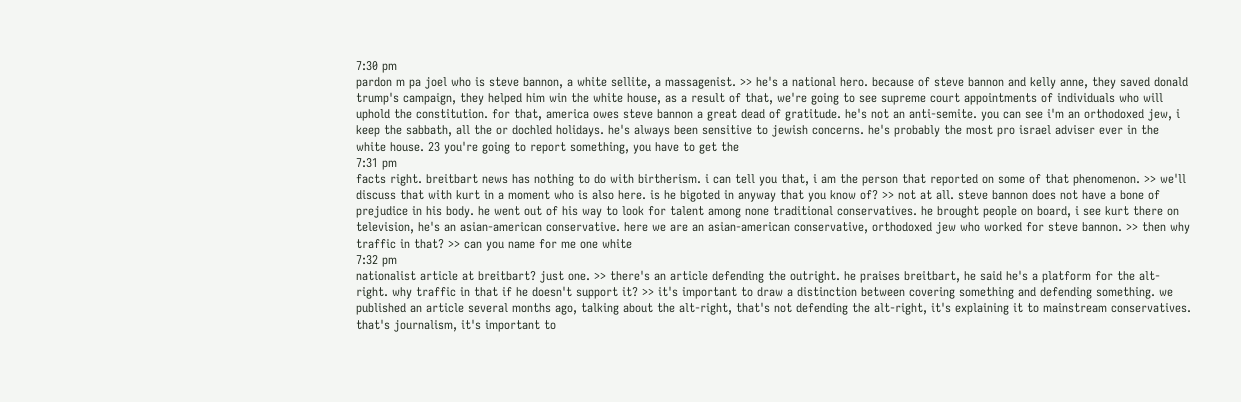7:30 pm
pardon m pa joel who is steve bannon, a white sellite, a massagenist. >> he's a national hero. because of steve bannon and kelly anne, they saved donald trump's campaign, they helped him win the white house, as a result of that, we're going to see supreme court appointments of individuals who will uphold the constitution. for that, america owes steve bannon a great dead of gratitude. he's not an anti-semite. you can see i'm an orthodoxed jew, i keep the sabbath, all the or dochled holidays. he's always been sensitive to jewish concerns. he's probably the most pro israel adviser ever in the white house. 23 you're going to report something, you have to get the
7:31 pm
facts right. breitbart news has nothing to do with birtherism. i can tell you that, i am the person that reported on some of that phenomenon. >> we'll discuss that with kurt in a moment who is also here. is he bigoted in anyway that you know of? >> not at all. steve bannon does not have a bone of prejudice in his body. he went out of his way to look for talent among none traditional conservatives. he brought people on board, i see kurt there on television, he's an asian-american conservative. here we are an asian-american conservative, orthodoxed jew who worked for steve bannon. >> then why traffic in that? >> can you name for me one white
7:32 pm
nationalist article at breitbart? just one. >> there's an article defending the outright. he praises breitbart, he said he's a platform for the alt-right. why traffic in that if he doesn't support it? >> it's important to draw a distinction between covering something and defending something. we published an article several months ago, talking about the alt-right, that's not defending the alt-right, it's explaining it to mainstream conservatives. that's journalism, it's important to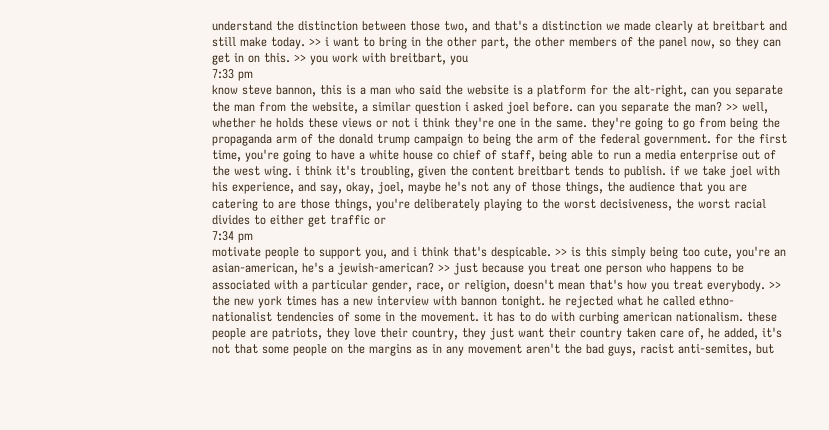understand the distinction between those two, and that's a distinction we made clearly at breitbart and still make today. >> i want to bring in the other part, the other members of the panel now, so they can get in on this. >> you work with breitbart, you
7:33 pm
know steve bannon, this is a man who said the website is a platform for the alt-right, can you separate the man from the website, a similar question i asked joel before. can you separate the man? >> well, whether he holds these views or not i think they're one in the same. they're going to go from being the propaganda arm of the donald trump campaign to being the arm of the federal government. for the first time, you're going to have a white house co chief of staff, being able to run a media enterprise out of the west wing. i think it's troubling, given the content breitbart tends to publish. if we take joel with his experience, and say, okay, joel, maybe he's not any of those things, the audience that you are catering to are those things, you're deliberately playing to the worst decisiveness, the worst racial divides to either get traffic or
7:34 pm
motivate people to support you, and i think that's despicable. >> is this simply being too cute, you're an asian-american, he's a jewish-american? >> just because you treat one person who happens to be associated with a particular gender, race, or religion, doesn't mean that's how you treat everybody. >> the new york times has a new interview with bannon tonight. he rejected what he called ethno-nationalist tendencies of some in the movement. it has to do with curbing american nationalism. these people are patriots, they love their country, they just want their country taken care of, he added, it's not that some people on the margins as in any movement aren't the bad guys, racist anti-semites, but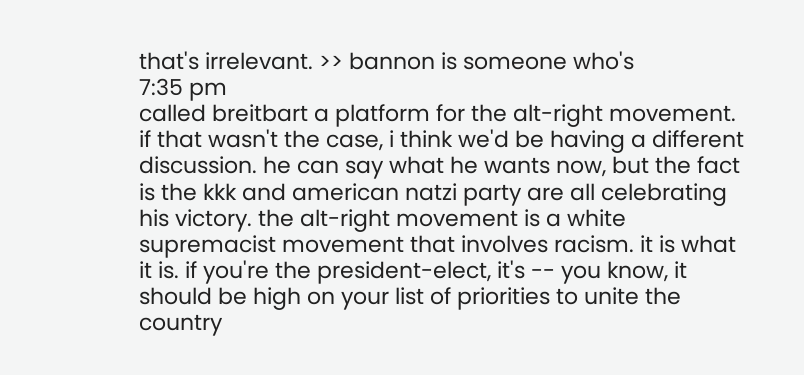that's irrelevant. >> bannon is someone who's
7:35 pm
called breitbart a platform for the alt-right movement. if that wasn't the case, i think we'd be having a different discussion. he can say what he wants now, but the fact is the kkk and american natzi party are all celebrating his victory. the alt-right movement is a white supremacist movement that involves racism. it is what it is. if you're the president-elect, it's -- you know, it should be high on your list of priorities to unite the country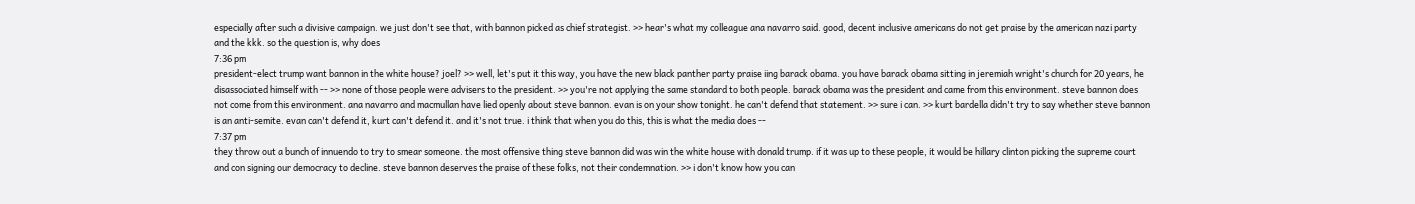especially after such a divisive campaign. we just don't see that, with bannon picked as chief strategist. >> hear's what my colleague ana navarro said. good, decent inclusive americans do not get praise by the american nazi party and the kkk. so the question is, why does
7:36 pm
president-elect trump want bannon in the white house? joel? >> well, let's put it this way, you have the new black panther party praise iing barack obama. you have barack obama sitting in jeremiah wright's church for 20 years, he disassociated himself with -- >> none of those people were advisers to the president. >> you're not applying the same standard to both people. barack obama was the president and came from this environment. steve bannon does not come from this environment. ana navarro and macmullan have lied openly about steve bannon. evan is on your show tonight. he can't defend that statement. >> sure i can. >> kurt bardella didn't try to say whether steve bannon is an anti-semite. evan can't defend it, kurt can't defend it. and it's not true. i think that when you do this, this is what the media does --
7:37 pm
they throw out a bunch of innuendo to try to smear someone. the most offensive thing steve bannon did was win the white house with donald trump. if it was up to these people, it would be hillary clinton picking the supreme court and con signing our democracy to decline. steve bannon deserves the praise of these folks, not their condemnation. >> i don't know how you can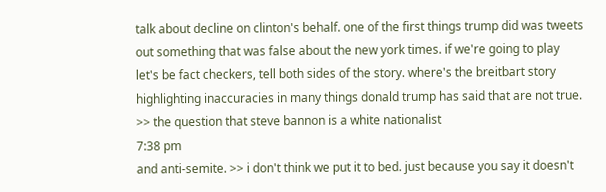talk about decline on clinton's behalf. one of the first things trump did was tweets out something that was false about the new york times. if we're going to play let's be fact checkers, tell both sides of the story. where's the breitbart story highlighting inaccuracies in many things donald trump has said that are not true. >> the question that steve bannon is a white nationalist
7:38 pm
and anti-semite. >> i don't think we put it to bed. just because you say it doesn't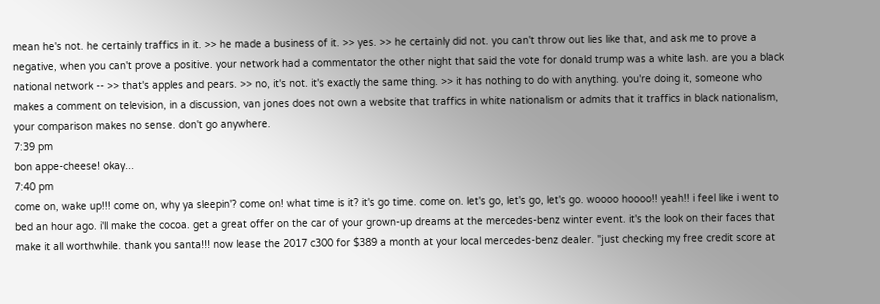mean he's not. he certainly traffics in it. >> he made a business of it. >> yes. >> he certainly did not. you can't throw out lies like that, and ask me to prove a negative, when you can't prove a positive. your network had a commentator the other night that said the vote for donald trump was a white lash. are you a black national network -- >> that's apples and pears. >> no, it's not. it's exactly the same thing. >> it has nothing to do with anything. you're doing it, someone who makes a comment on television, in a discussion, van jones does not own a website that traffics in white nationalism or admits that it traffics in black nationalism, your comparison makes no sense. don't go anywhere.
7:39 pm
bon appe-cheese! okay...
7:40 pm
come on, wake up!!! come on, why ya sleepin'? come on! what time is it? it's go time. come on. let's go, let's go, let's go. woooo hoooo!! yeah!! i feel like i went to bed an hour ago. i'll make the cocoa. get a great offer on the car of your grown-up dreams at the mercedes-benz winter event. it's the look on their faces that make it all worthwhile. thank you santa!!! now lease the 2017 c300 for $389 a month at your local mercedes-benz dealer. "just checking my free credit score at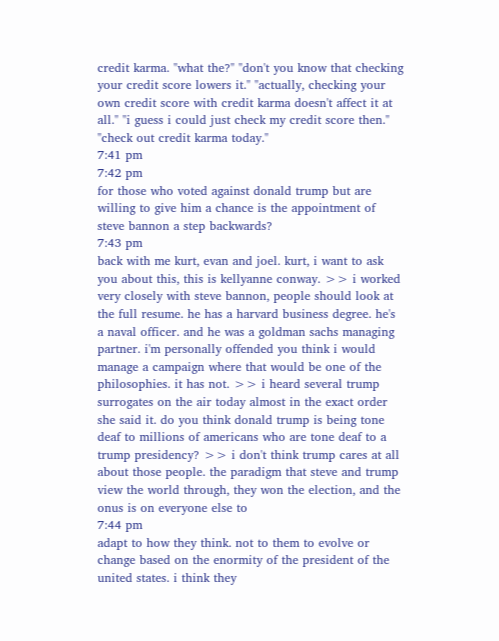credit karma. "what the?" "don't you know that checking your credit score lowers it." "actually, checking your own credit score with credit karma doesn't affect it at all." "i guess i could just check my credit score then." "check out credit karma today."
7:41 pm
7:42 pm
for those who voted against donald trump but are willing to give him a chance is the appointment of steve bannon a step backwards?
7:43 pm
back with me kurt, evan and joel. kurt, i want to ask you about this, this is kellyanne conway. >> i worked very closely with steve bannon, people should look at the full resume. he has a harvard business degree. he's a naval officer. and he was a goldman sachs managing partner. i'm personally offended you think i would manage a campaign where that would be one of the philosophies. it has not. >> i heard several trump surrogates on the air today almost in the exact order she said it. do you think donald trump is being tone deaf to millions of americans who are tone deaf to a trump presidency? >> i don't think trump cares at all about those people. the paradigm that steve and trump view the world through, they won the election, and the onus is on everyone else to
7:44 pm
adapt to how they think. not to them to evolve or change based on the enormity of the president of the united states. i think they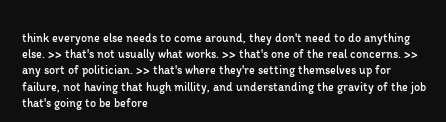think everyone else needs to come around, they don't need to do anything else. >> that's not usually what works. >> that's one of the real concerns. >> any sort of politician. >> that's where they're setting themselves up for failure, not having that hugh millity, and understanding the gravity of the job that's going to be before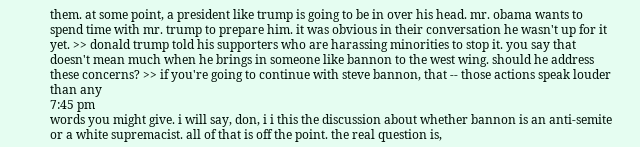them. at some point, a president like trump is going to be in over his head. mr. obama wants to spend time with mr. trump to prepare him. it was obvious in their conversation he wasn't up for it yet. >> donald trump told his supporters who are harassing minorities to stop it. you say that doesn't mean much when he brings in someone like bannon to the west wing. should he address these concerns? >> if you're going to continue with steve bannon, that -- those actions speak louder than any
7:45 pm
words you might give. i will say, don, i i this the discussion about whether bannon is an anti-semite or a white supremacist. all of that is off the point. the real question is,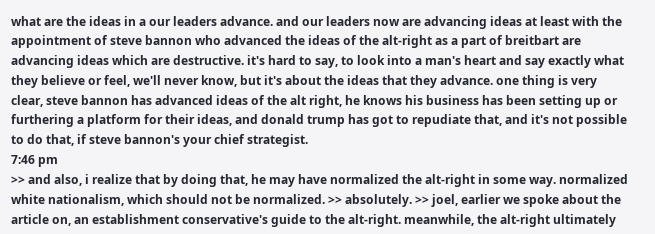what are the ideas in a our leaders advance. and our leaders now are advancing ideas at least with the appointment of steve bannon who advanced the ideas of the alt-right as a part of breitbart are advancing ideas which are destructive. it's hard to say, to look into a man's heart and say exactly what they believe or feel, we'll never know, but it's about the ideas that they advance. one thing is very clear, steve bannon has advanced ideas of the alt right, he knows his business has been setting up or furthering a platform for their ideas, and donald trump has got to repudiate that, and it's not possible to do that, if steve bannon's your chief strategist.
7:46 pm
>> and also, i realize that by doing that, he may have normalized the alt-right in some way. normalized white nationalism, which should not be normalized. >> absolutely. >> joel, earlier we spoke about the article on, an establishment conservative's guide to the alt-right. meanwhile, the alt-right ultimately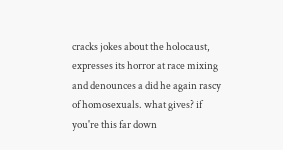cracks jokes about the holocaust, expresses its horror at race mixing and denounces a did he again rascy of homosexuals. what gives? if you're this far down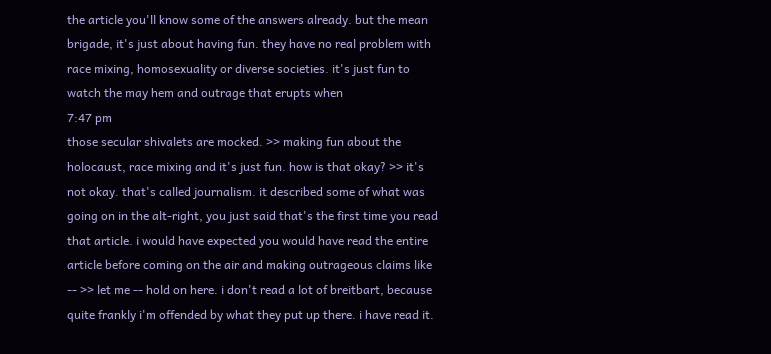the article you'll know some of the answers already. but the mean brigade, it's just about having fun. they have no real problem with race mixing, homosexuality or diverse societies. it's just fun to watch the may hem and outrage that erupts when
7:47 pm
those secular shivalets are mocked. >> making fun about the holocaust, race mixing and it's just fun. how is that okay? >> it's not okay. that's called journalism. it described some of what was going on in the alt-right, you just said that's the first time you read that article. i would have expected you would have read the entire article before coming on the air and making outrageous claims like -- >> let me -- hold on here. i don't read a lot of breitbart, because quite frankly i'm offended by what they put up there. i have read it.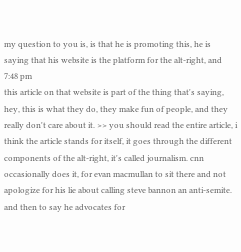my question to you is, is that he is promoting this, he is saying that his website is the platform for the alt-right, and
7:48 pm
this article on that website is part of the thing that's saying, hey, this is what they do, they make fun of people, and they really don't care about it. >> you should read the entire article, i think the article stands for itself, it goes through the different components of the alt-right, it's called journalism. cnn occasionally does it, for evan macmullan to sit there and not apologize for his lie about calling steve bannon an anti-semite. and then to say he advocates for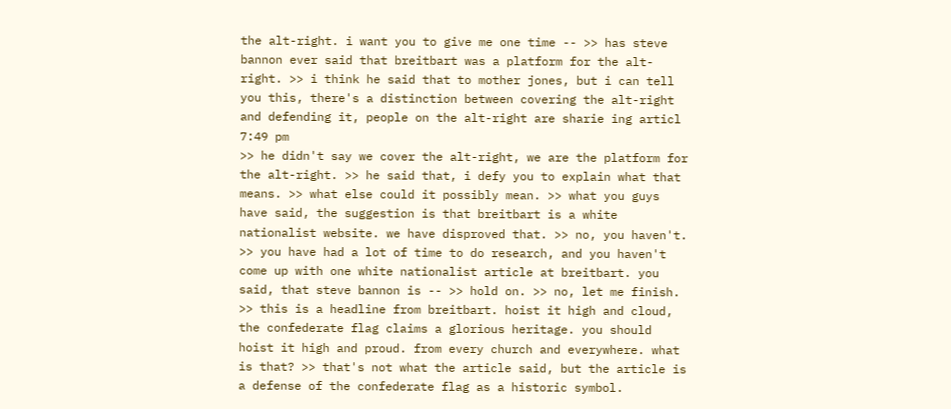the alt-right. i want you to give me one time -- >> has steve bannon ever said that breitbart was a platform for the alt-right. >> i think he said that to mother jones, but i can tell you this, there's a distinction between covering the alt-right and defending it, people on the alt-right are sharie ing articl
7:49 pm
>> he didn't say we cover the alt-right, we are the platform for the alt-right. >> he said that, i defy you to explain what that means. >> what else could it possibly mean. >> what you guys have said, the suggestion is that breitbart is a white nationalist website. we have disproved that. >> no, you haven't. >> you have had a lot of time to do research, and you haven't come up with one white nationalist article at breitbart. you said, that steve bannon is -- >> hold on. >> no, let me finish. >> this is a headline from breitbart. hoist it high and cloud, the confederate flag claims a glorious heritage. you should hoist it high and proud. from every church and everywhere. what is that? >> that's not what the article said, but the article is a defense of the confederate flag as a historic symbol.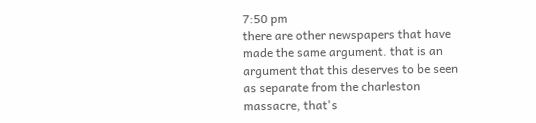7:50 pm
there are other newspapers that have made the same argument. that is an argument that this deserves to be seen as separate from the charleston massacre, that's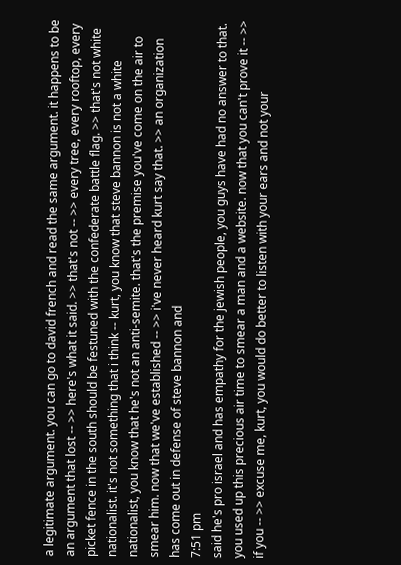a legitimate argument. you can go to david french and read the same argument. it happens to be an argument that lost -- >> here's what it said. >> that's not -- >> every tree, every rooftop, every picket fence in the south should be festuned with the confederate battle flag. >> that's not white nationalist. it's not something that i think -- kurt, you know that steve bannon is not a white nationalist, you know that he's not an anti-semite. that's the premise you've come on the air to smear him. now that we've established -- >> i've never heard kurt say that. >> an organization has come out in defense of steve bannon and
7:51 pm
said he's pro israel and has empathy for the jewish people, you guys have had no answer to that. you used up this precious air time to smear a man and a website. now that you can't prove it -- >> if you -- >> excuse me, kurt, you would do better to listen with your ears and not your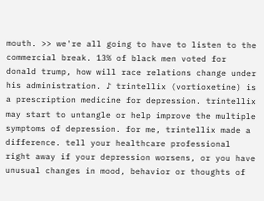mouth. >> we're all going to have to listen to the commercial break. 13% of black men voted for donald trump, how will race relations change under his administration. ♪ trintellix (vortioxetine) is a prescription medicine for depression. trintellix may start to untangle or help improve the multiple symptoms of depression. for me, trintellix made a difference. tell your healthcare professional right away if your depression worsens, or you have unusual changes in mood, behavior or thoughts of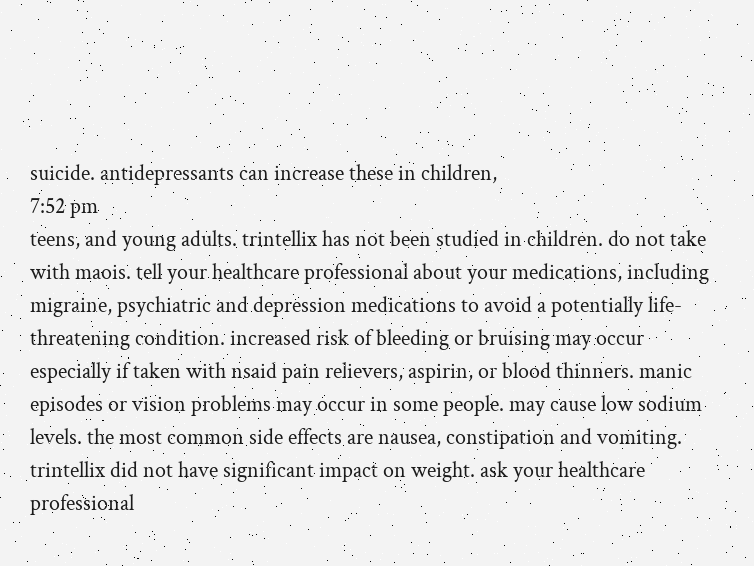suicide. antidepressants can increase these in children,
7:52 pm
teens, and young adults. trintellix has not been studied in children. do not take with maois. tell your healthcare professional about your medications, including migraine, psychiatric and depression medications to avoid a potentially life-threatening condition. increased risk of bleeding or bruising may occur especially if taken with nsaid pain relievers, aspirin, or blood thinners. manic episodes or vision problems may occur in some people. may cause low sodium levels. the most common side effects are nausea, constipation and vomiting. trintellix did not have significant impact on weight. ask your healthcare professional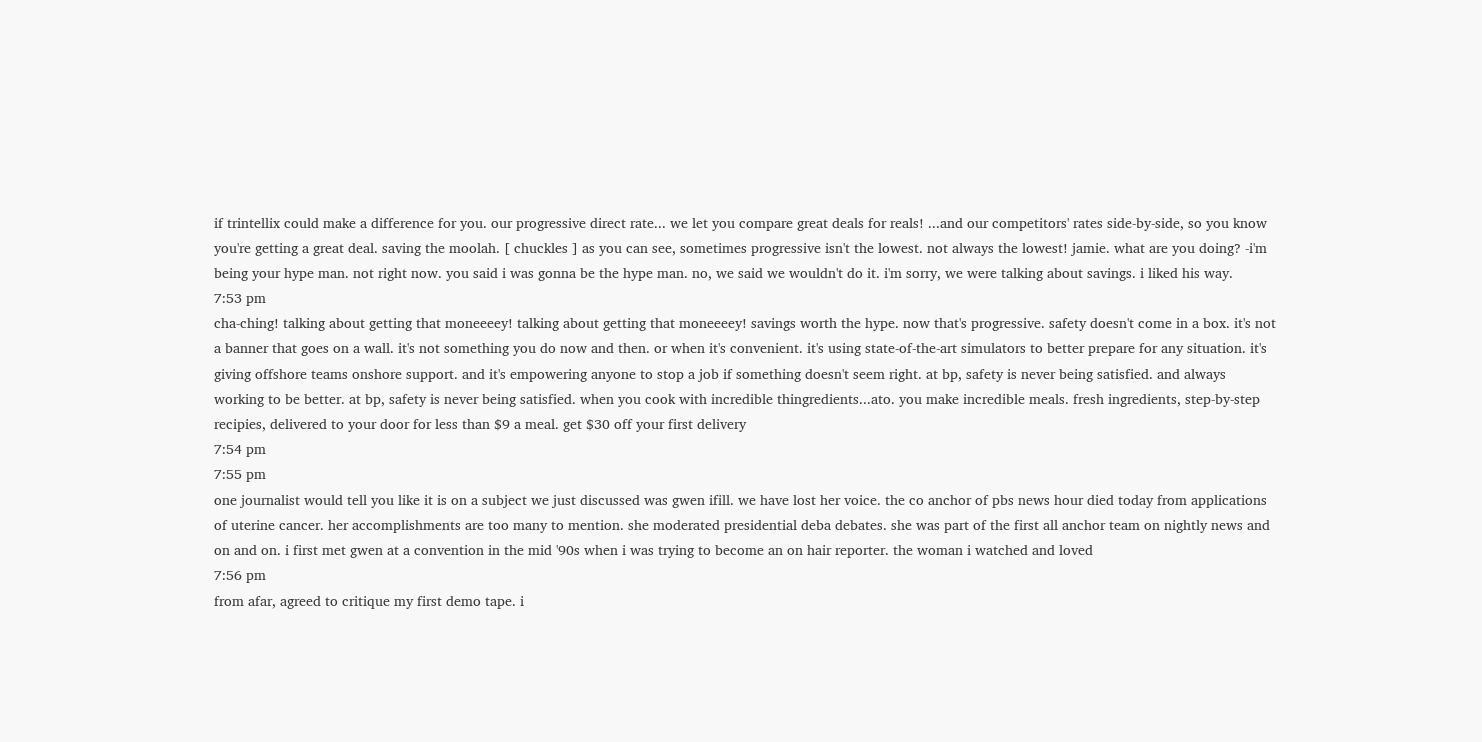if trintellix could make a difference for you. our progressive direct rate... we let you compare great deals for reals! ...and our competitors' rates side-by-side, so you know you're getting a great deal. saving the moolah. [ chuckles ] as you can see, sometimes progressive isn't the lowest. not always the lowest! jamie. what are you doing? -i'm being your hype man. not right now. you said i was gonna be the hype man. no, we said we wouldn't do it. i'm sorry, we were talking about savings. i liked his way.
7:53 pm
cha-ching! talking about getting that moneeeey! talking about getting that moneeeey! savings worth the hype. now that's progressive. safety doesn't come in a box. it's not a banner that goes on a wall. it's not something you do now and then. or when it's convenient. it's using state-of-the-art simulators to better prepare for any situation. it's giving offshore teams onshore support. and it's empowering anyone to stop a job if something doesn't seem right. at bp, safety is never being satisfied. and always working to be better. at bp, safety is never being satisfied. when you cook with incredible thingredients...ato. you make incredible meals. fresh ingredients, step-by-step recipies, delivered to your door for less than $9 a meal. get $30 off your first delivery
7:54 pm
7:55 pm
one journalist would tell you like it is on a subject we just discussed was gwen ifill. we have lost her voice. the co anchor of pbs news hour died today from applications of uterine cancer. her accomplishments are too many to mention. she moderated presidential deba debates. she was part of the first all anchor team on nightly news and on and on. i first met gwen at a convention in the mid '90s when i was trying to become an on hair reporter. the woman i watched and loved
7:56 pm
from afar, agreed to critique my first demo tape. i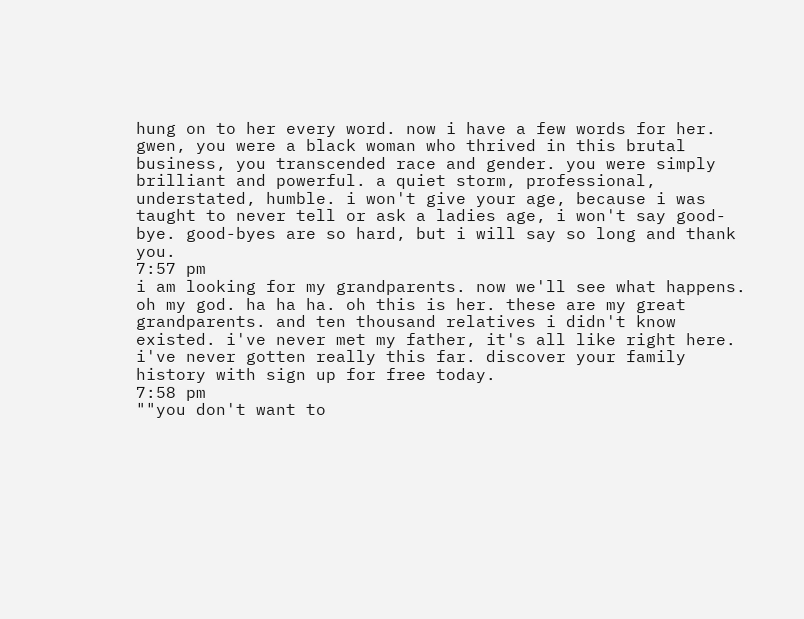hung on to her every word. now i have a few words for her. gwen, you were a black woman who thrived in this brutal business, you transcended race and gender. you were simply brilliant and powerful. a quiet storm, professional, understated, humble. i won't give your age, because i was taught to never tell or ask a ladies age, i won't say good-bye. good-byes are so hard, but i will say so long and thank you.
7:57 pm
i am looking for my grandparents. now we'll see what happens. oh my god. ha ha ha. oh this is her. these are my great grandparents. and ten thousand relatives i didn't know existed. i've never met my father, it's all like right here. i've never gotten really this far. discover your family history with sign up for free today.
7:58 pm
""you don't want to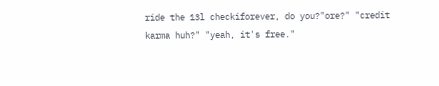ride the 13l checkiforever, do you?"ore?" "credit karma huh?" "yeah, it's free."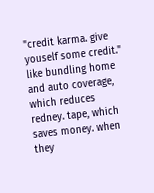"credit karma. give youself some credit." like bundling home and auto coverage, which reduces redney. tape, which saves money. when they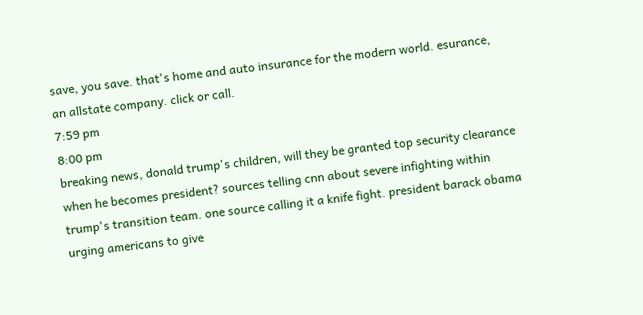save, you save. that's home and auto insurance for the modern world. esurance, an allstate company. click or call.
7:59 pm
8:00 pm
breaking news, donald trump's children, will they be granted top security clearance when he becomes president? sources telling cnn about severe infighting within trump's transition team. one source calling it a knife fight. president barack obama urging americans to give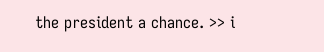the president a chance. >> i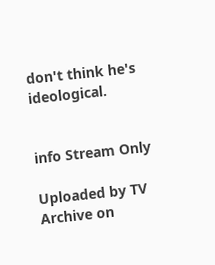don't think he's ideological.


info Stream Only

Uploaded by TV Archive on